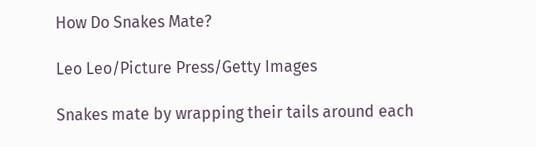How Do Snakes Mate?

Leo Leo/Picture Press/Getty Images

Snakes mate by wrapping their tails around each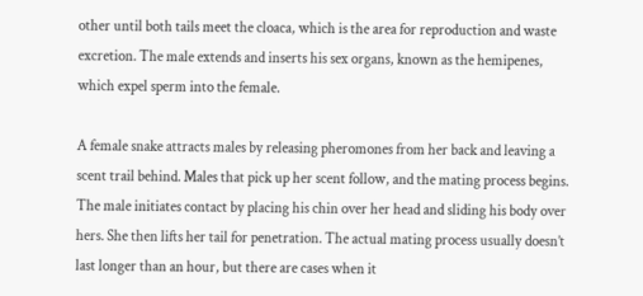other until both tails meet the cloaca, which is the area for reproduction and waste excretion. The male extends and inserts his sex organs, known as the hemipenes, which expel sperm into the female.

A female snake attracts males by releasing pheromones from her back and leaving a scent trail behind. Males that pick up her scent follow, and the mating process begins. The male initiates contact by placing his chin over her head and sliding his body over hers. She then lifts her tail for penetration. The actual mating process usually doesn’t last longer than an hour, but there are cases when it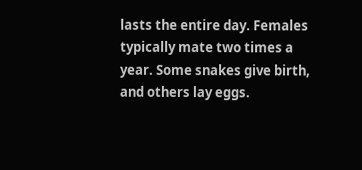lasts the entire day. Females typically mate two times a year. Some snakes give birth, and others lay eggs.